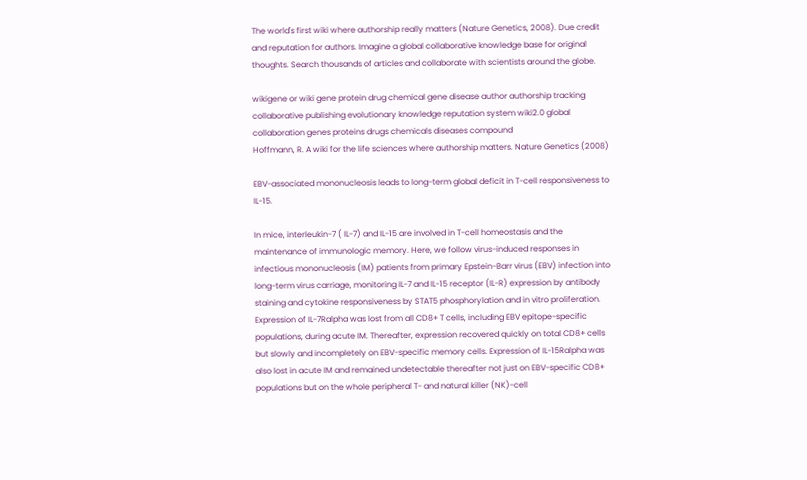The world's first wiki where authorship really matters (Nature Genetics, 2008). Due credit and reputation for authors. Imagine a global collaborative knowledge base for original thoughts. Search thousands of articles and collaborate with scientists around the globe.

wikigene or wiki gene protein drug chemical gene disease author authorship tracking collaborative publishing evolutionary knowledge reputation system wiki2.0 global collaboration genes proteins drugs chemicals diseases compound
Hoffmann, R. A wiki for the life sciences where authorship matters. Nature Genetics (2008)

EBV-associated mononucleosis leads to long-term global deficit in T-cell responsiveness to IL-15.

In mice, interleukin-7 ( IL-7) and IL-15 are involved in T-cell homeostasis and the maintenance of immunologic memory. Here, we follow virus-induced responses in infectious mononucleosis (IM) patients from primary Epstein-Barr virus (EBV) infection into long-term virus carriage, monitoring IL-7 and IL-15 receptor (IL-R) expression by antibody staining and cytokine responsiveness by STAT5 phosphorylation and in vitro proliferation. Expression of IL-7Ralpha was lost from all CD8+ T cells, including EBV epitope-specific populations, during acute IM. Thereafter, expression recovered quickly on total CD8+ cells but slowly and incompletely on EBV-specific memory cells. Expression of IL-15Ralpha was also lost in acute IM and remained undetectable thereafter not just on EBV-specific CD8+ populations but on the whole peripheral T- and natural killer (NK)-cell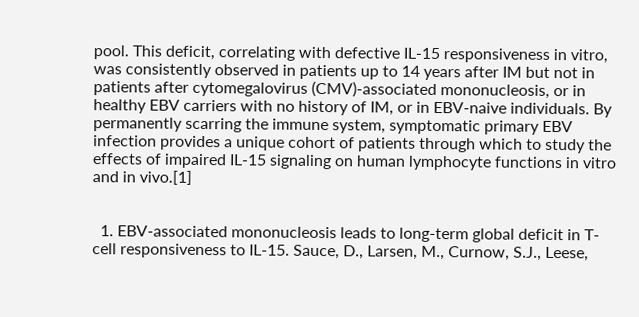pool. This deficit, correlating with defective IL-15 responsiveness in vitro, was consistently observed in patients up to 14 years after IM but not in patients after cytomegalovirus (CMV)-associated mononucleosis, or in healthy EBV carriers with no history of IM, or in EBV-naive individuals. By permanently scarring the immune system, symptomatic primary EBV infection provides a unique cohort of patients through which to study the effects of impaired IL-15 signaling on human lymphocyte functions in vitro and in vivo.[1]


  1. EBV-associated mononucleosis leads to long-term global deficit in T-cell responsiveness to IL-15. Sauce, D., Larsen, M., Curnow, S.J., Leese,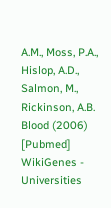A.M., Moss, P.A., Hislop, A.D., Salmon, M., Rickinson, A.B. Blood (2006) [Pubmed]
WikiGenes - Universities